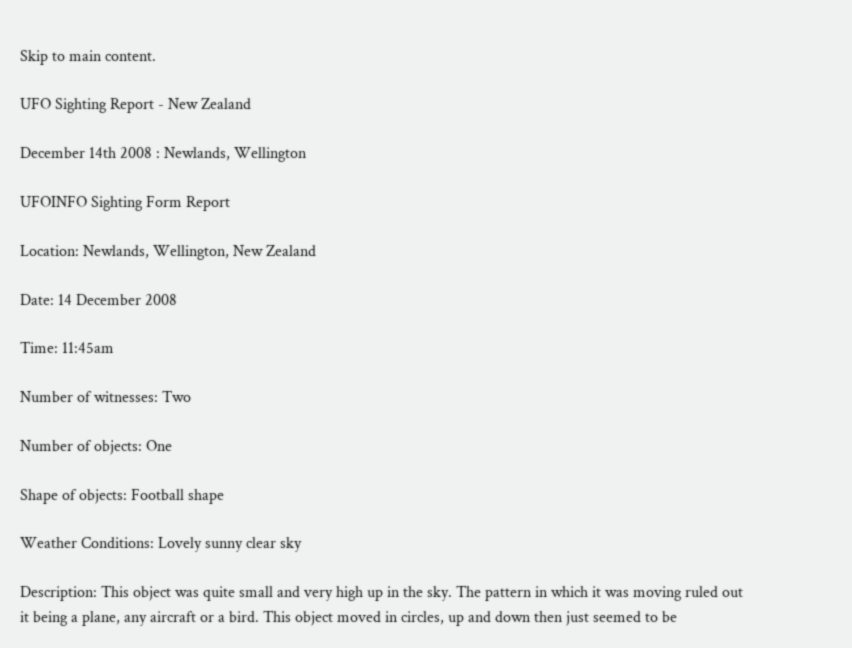Skip to main content.

UFO Sighting Report - New Zealand

December 14th 2008 : Newlands, Wellington

UFOINFO Sighting Form Report

Location: Newlands, Wellington, New Zealand

Date: 14 December 2008

Time: 11:45am

Number of witnesses: Two

Number of objects: One

Shape of objects: Football shape

Weather Conditions: Lovely sunny clear sky

Description: This object was quite small and very high up in the sky. The pattern in which it was moving ruled out it being a plane, any aircraft or a bird. This object moved in circles, up and down then just seemed to be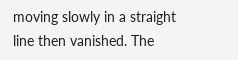moving slowly in a straight line then vanished. The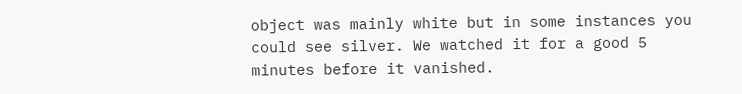object was mainly white but in some instances you could see silver. We watched it for a good 5 minutes before it vanished.